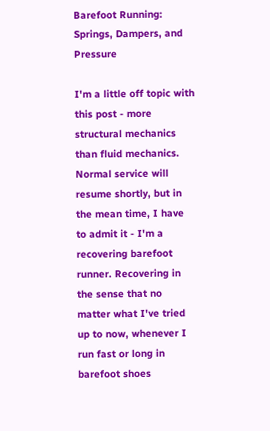Barefoot Running: Springs, Dampers, and Pressure

I'm a little off topic with this post - more structural mechanics than fluid mechanics. Normal service will resume shortly, but in the mean time, I have to admit it - I'm a recovering barefoot runner. Recovering in the sense that no matter what I've tried up to now, whenever I run fast or long in barefoot shoes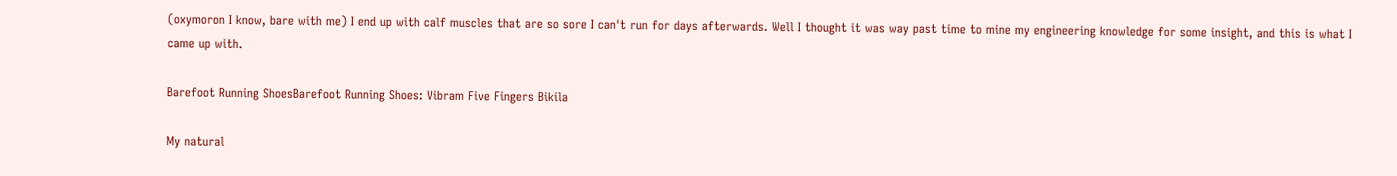(oxymoron I know, bare with me) I end up with calf muscles that are so sore I can't run for days afterwards. Well I thought it was way past time to mine my engineering knowledge for some insight, and this is what I came up with.

Barefoot Running ShoesBarefoot Running Shoes: Vibram Five Fingers Bikila

My natural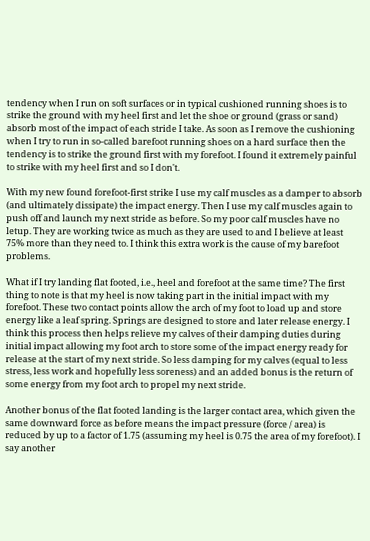tendency when I run on soft surfaces or in typical cushioned running shoes is to strike the ground with my heel first and let the shoe or ground (grass or sand) absorb most of the impact of each stride I take. As soon as I remove the cushioning when I try to run in so-called barefoot running shoes on a hard surface then the tendency is to strike the ground first with my forefoot. I found it extremely painful to strike with my heel first and so I don't.

With my new found forefoot-first strike I use my calf muscles as a damper to absorb (and ultimately dissipate) the impact energy. Then I use my calf muscles again to push off and launch my next stride as before. So my poor calf muscles have no letup. They are working twice as much as they are used to and I believe at least 75% more than they need to. I think this extra work is the cause of my barefoot problems.

What if I try landing flat footed, i.e., heel and forefoot at the same time? The first thing to note is that my heel is now taking part in the initial impact with my forefoot. These two contact points allow the arch of my foot to load up and store energy like a leaf spring. Springs are designed to store and later release energy. I think this process then helps relieve my calves of their damping duties during initial impact allowing my foot arch to store some of the impact energy ready for release at the start of my next stride. So less damping for my calves (equal to less stress, less work and hopefully less soreness) and an added bonus is the return of some energy from my foot arch to propel my next stride.

Another bonus of the flat footed landing is the larger contact area, which given the same downward force as before means the impact pressure (force / area) is reduced by up to a factor of 1.75 (assuming my heel is 0.75 the area of my forefoot). I say another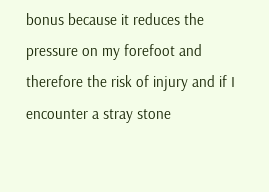bonus because it reduces the pressure on my forefoot and therefore the risk of injury and if I encounter a stray stone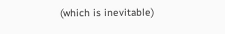(which is inevitable)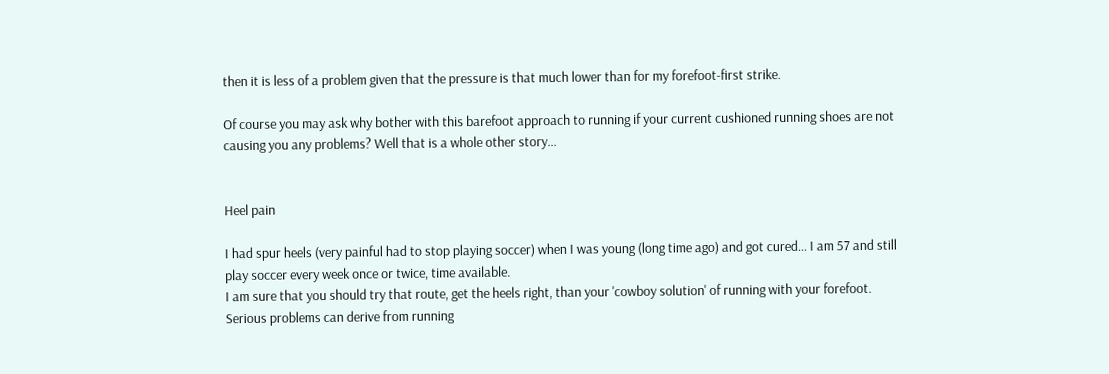then it is less of a problem given that the pressure is that much lower than for my forefoot-first strike.

Of course you may ask why bother with this barefoot approach to running if your current cushioned running shoes are not causing you any problems? Well that is a whole other story...


Heel pain

I had spur heels (very painful had to stop playing soccer) when I was young (long time ago) and got cured... I am 57 and still play soccer every week once or twice, time available.
I am sure that you should try that route, get the heels right, than your 'cowboy solution' of running with your forefoot.
Serious problems can derive from running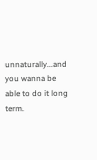unnaturally...and you wanna be able to do it long term.